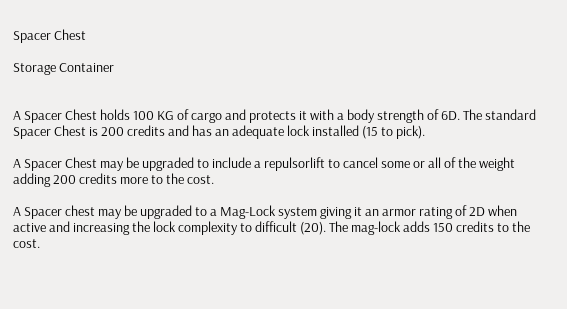Spacer Chest

Storage Container


A Spacer Chest holds 100 KG of cargo and protects it with a body strength of 6D. The standard Spacer Chest is 200 credits and has an adequate lock installed (15 to pick).

A Spacer Chest may be upgraded to include a repulsorlift to cancel some or all of the weight adding 200 credits more to the cost.

A Spacer chest may be upgraded to a Mag-Lock system giving it an armor rating of 2D when active and increasing the lock complexity to difficult (20). The mag-lock adds 150 credits to the cost.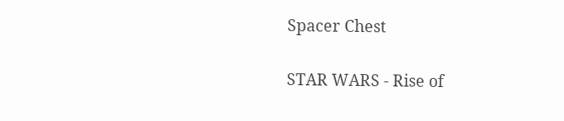Spacer Chest

STAR WARS - Rise of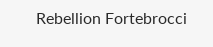Rebellion Fortebrocci